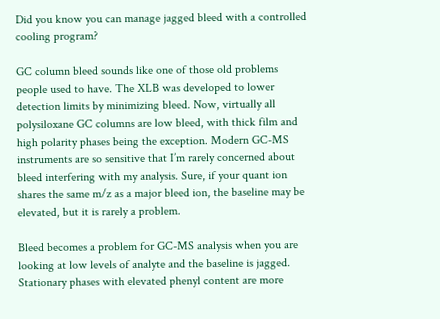Did you know you can manage jagged bleed with a controlled cooling program?

GC column bleed sounds like one of those old problems people used to have. The XLB was developed to lower detection limits by minimizing bleed. Now, virtually all polysiloxane GC columns are low bleed, with thick film and high polarity phases being the exception. Modern GC-MS instruments are so sensitive that I’m rarely concerned about bleed interfering with my analysis. Sure, if your quant ion shares the same m/z as a major bleed ion, the baseline may be elevated, but it is rarely a problem.

Bleed becomes a problem for GC-MS analysis when you are looking at low levels of analyte and the baseline is jagged. Stationary phases with elevated phenyl content are more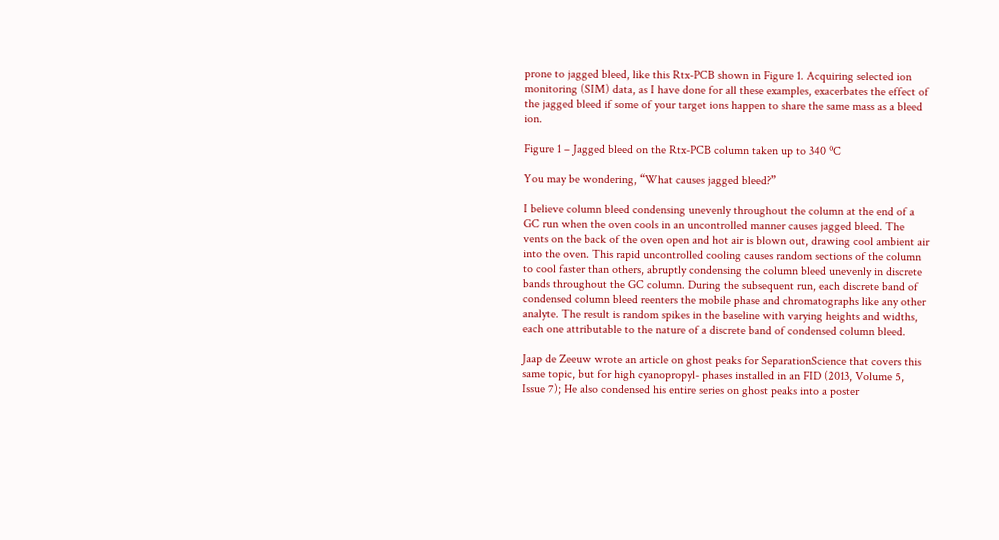prone to jagged bleed, like this Rtx-PCB shown in Figure 1. Acquiring selected ion monitoring (SIM) data, as I have done for all these examples, exacerbates the effect of the jagged bleed if some of your target ions happen to share the same mass as a bleed ion.

Figure 1 – Jagged bleed on the Rtx-PCB column taken up to 340 ⁰C

You may be wondering, “What causes jagged bleed?”

I believe column bleed condensing unevenly throughout the column at the end of a GC run when the oven cools in an uncontrolled manner causes jagged bleed. The vents on the back of the oven open and hot air is blown out, drawing cool ambient air into the oven. This rapid uncontrolled cooling causes random sections of the column to cool faster than others, abruptly condensing the column bleed unevenly in discrete bands throughout the GC column. During the subsequent run, each discrete band of condensed column bleed reenters the mobile phase and chromatographs like any other analyte. The result is random spikes in the baseline with varying heights and widths, each one attributable to the nature of a discrete band of condensed column bleed.

Jaap de Zeeuw wrote an article on ghost peaks for SeparationScience that covers this same topic, but for high cyanopropyl- phases installed in an FID (2013, Volume 5, Issue 7); He also condensed his entire series on ghost peaks into a poster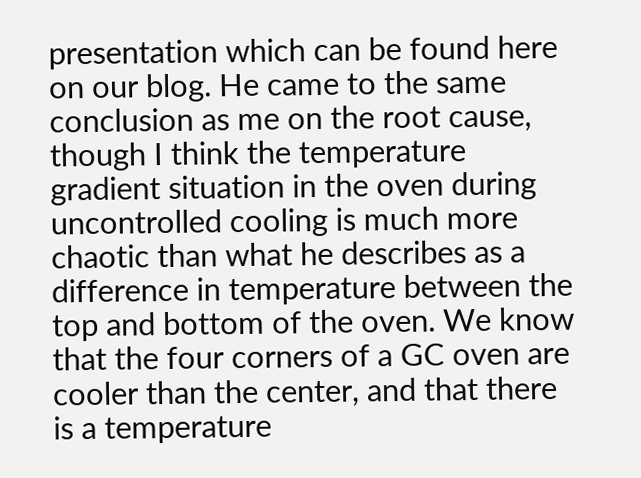presentation which can be found here on our blog. He came to the same conclusion as me on the root cause, though I think the temperature gradient situation in the oven during uncontrolled cooling is much more chaotic than what he describes as a difference in temperature between the top and bottom of the oven. We know that the four corners of a GC oven are cooler than the center, and that there is a temperature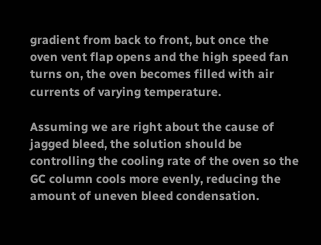gradient from back to front, but once the oven vent flap opens and the high speed fan turns on, the oven becomes filled with air currents of varying temperature.

Assuming we are right about the cause of jagged bleed, the solution should be controlling the cooling rate of the oven so the GC column cools more evenly, reducing the amount of uneven bleed condensation.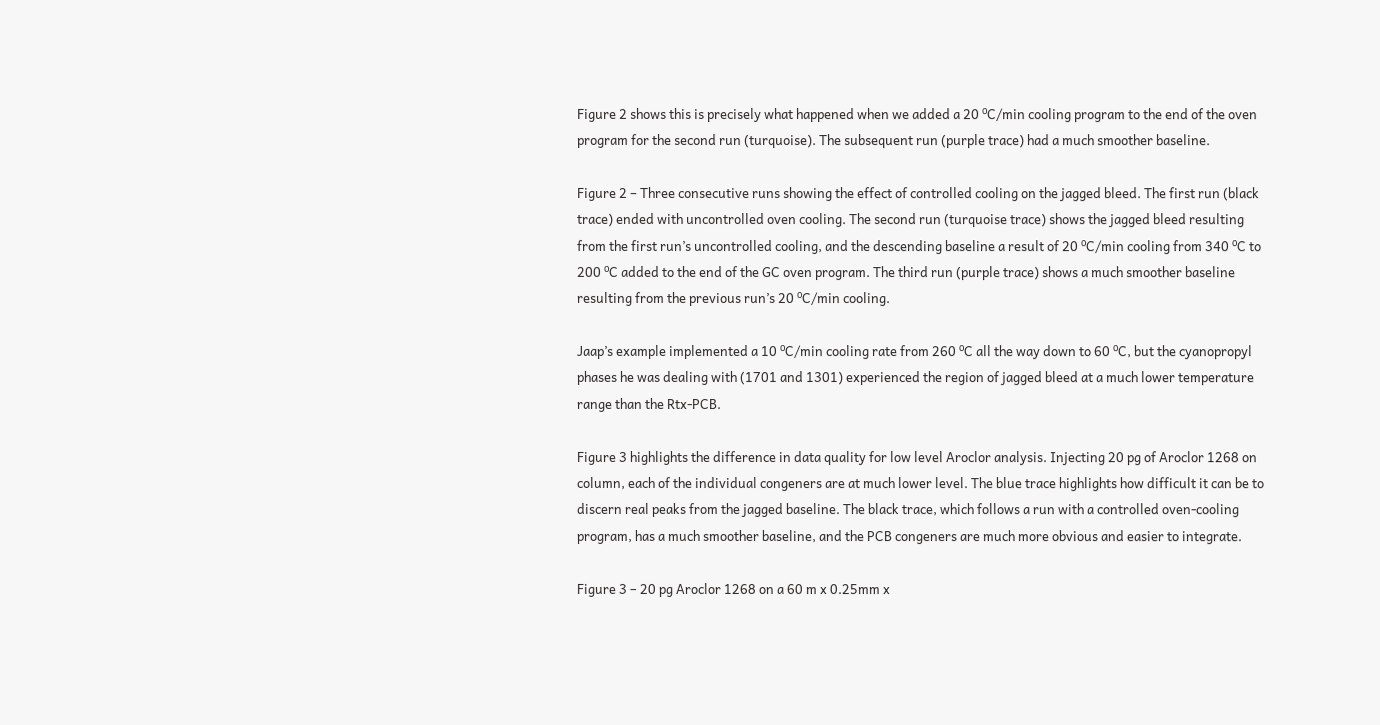Figure 2 shows this is precisely what happened when we added a 20 ⁰C/min cooling program to the end of the oven program for the second run (turquoise). The subsequent run (purple trace) had a much smoother baseline.

Figure 2 – Three consecutive runs showing the effect of controlled cooling on the jagged bleed. The first run (black trace) ended with uncontrolled oven cooling. The second run (turquoise trace) shows the jagged bleed resulting from the first run’s uncontrolled cooling, and the descending baseline a result of 20 ⁰C/min cooling from 340 ⁰C to 200 ⁰C added to the end of the GC oven program. The third run (purple trace) shows a much smoother baseline resulting from the previous run’s 20 ⁰C/min cooling.

Jaap’s example implemented a 10 ⁰C/min cooling rate from 260 ⁰C all the way down to 60 ⁰C, but the cyanopropyl phases he was dealing with (1701 and 1301) experienced the region of jagged bleed at a much lower temperature range than the Rtx-PCB.

Figure 3 highlights the difference in data quality for low level Aroclor analysis. Injecting 20 pg of Aroclor 1268 on column, each of the individual congeners are at much lower level. The blue trace highlights how difficult it can be to discern real peaks from the jagged baseline. The black trace, which follows a run with a controlled oven-cooling program, has a much smoother baseline, and the PCB congeners are much more obvious and easier to integrate.

Figure 3 – 20 pg Aroclor 1268 on a 60 m x 0.25mm x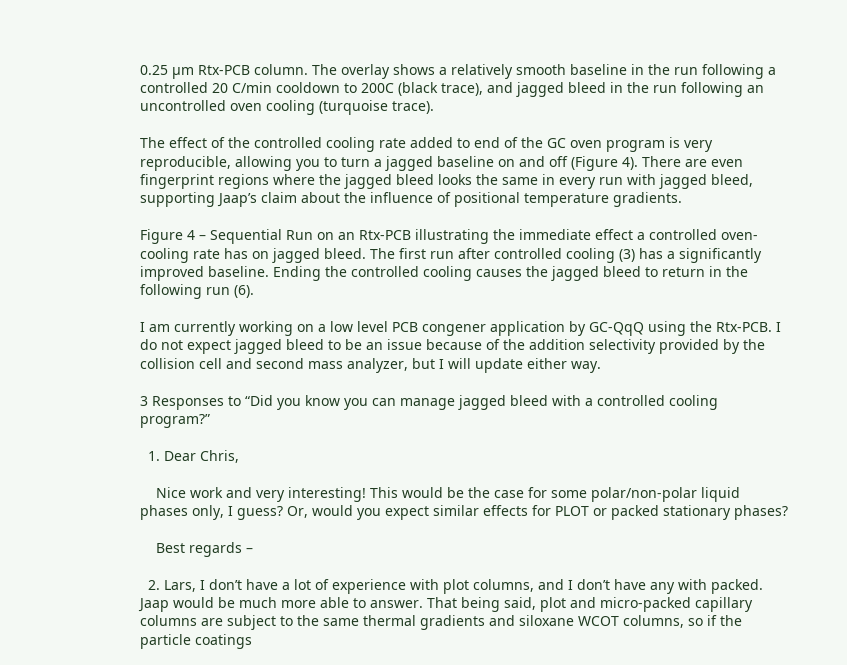0.25 µm Rtx-PCB column. The overlay shows a relatively smooth baseline in the run following a controlled 20 C/min cooldown to 200C (black trace), and jagged bleed in the run following an uncontrolled oven cooling (turquoise trace).

The effect of the controlled cooling rate added to end of the GC oven program is very reproducible, allowing you to turn a jagged baseline on and off (Figure 4). There are even fingerprint regions where the jagged bleed looks the same in every run with jagged bleed, supporting Jaap’s claim about the influence of positional temperature gradients.

Figure 4 – Sequential Run on an Rtx-PCB illustrating the immediate effect a controlled oven-cooling rate has on jagged bleed. The first run after controlled cooling (3) has a significantly improved baseline. Ending the controlled cooling causes the jagged bleed to return in the following run (6).

I am currently working on a low level PCB congener application by GC-QqQ using the Rtx-PCB. I do not expect jagged bleed to be an issue because of the addition selectivity provided by the collision cell and second mass analyzer, but I will update either way.

3 Responses to “Did you know you can manage jagged bleed with a controlled cooling program?”

  1. Dear Chris,

    Nice work and very interesting! This would be the case for some polar/non-polar liquid phases only, I guess? Or, would you expect similar effects for PLOT or packed stationary phases?

    Best regards –

  2. Lars, I don’t have a lot of experience with plot columns, and I don’t have any with packed. Jaap would be much more able to answer. That being said, plot and micro-packed capillary columns are subject to the same thermal gradients and siloxane WCOT columns, so if the particle coatings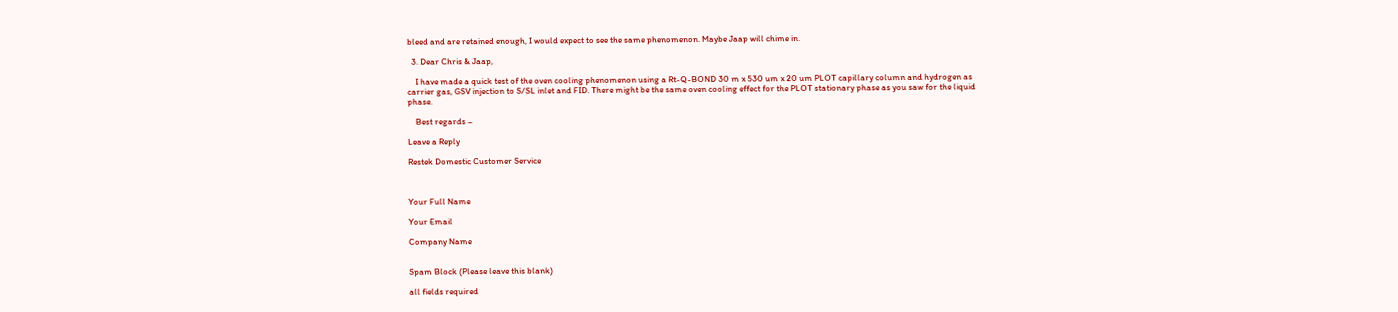bleed and are retained enough, I would expect to see the same phenomenon. Maybe Jaap will chime in.

  3. Dear Chris & Jaap,

    I have made a quick test of the oven cooling phenomenon using a Rt-Q-BOND 30 m x 530 um x 20 um PLOT capillary column and hydrogen as carrier gas, GSV injection to S/SL inlet and FID. There might be the same oven cooling effect for the PLOT stationary phase as you saw for the liquid phase.

    Best regards –

Leave a Reply

Restek Domestic Customer Service



Your Full Name

Your Email

Company Name


Spam Block (Please leave this blank)

all fields required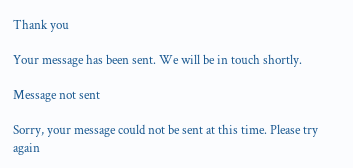Thank you

Your message has been sent. We will be in touch shortly.

Message not sent

Sorry, your message could not be sent at this time. Please try again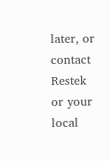later, or contact Restek or your local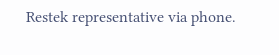Restek representative via phone.